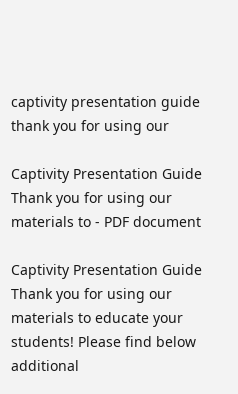captivity presentation guide thank you for using our

Captivity Presentation Guide Thank you for using our materials to - PDF document

Captivity Presentation Guide Thank you for using our materials to educate your students! Please find below additional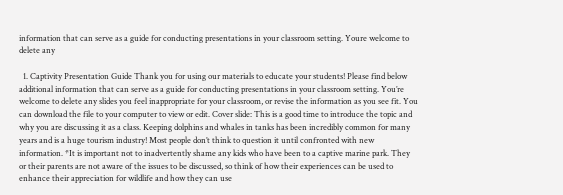information that can serve as a guide for conducting presentations in your classroom setting. Youre welcome to delete any

  1. Captivity Presentation Guide Thank you for using our materials to educate your students! Please find below additional information that can serve as a guide for conducting presentations in your classroom setting. You’re welcome to delete any slides you feel inappropriate for your classroom, or revise the information as you see fit. You can download the file to your computer to view or edit. Cover slide: This is a good time to introduce the topic and why you are discussing it as a class. Keeping dolphins and whales in tanks has been incredibly common for many years and is a huge tourism industry! Most people don’t think to question it until confronted with new information. *It is important not to inadvertently shame any kids who have been to a captive marine park. They or their parents are not aware of the issues to be discussed, so think of how their experiences can be used to enhance their appreciation for wildlife and how they can use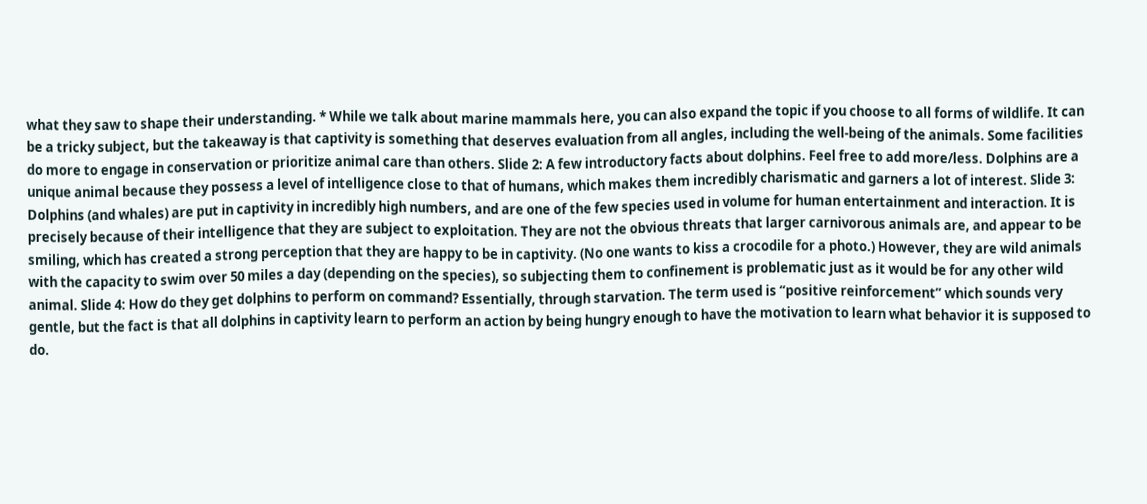what they saw to shape their understanding. * While we talk about marine mammals here, you can also expand the topic if you choose to all forms of wildlife. It can be a tricky subject, but the takeaway is that captivity is something that deserves evaluation from all angles, including the well-being of the animals. Some facilities do more to engage in conservation or prioritize animal care than others. Slide 2: A few introductory facts about dolphins. Feel free to add more/less. Dolphins are a unique animal because they possess a level of intelligence close to that of humans, which makes them incredibly charismatic and garners a lot of interest. Slide 3: Dolphins (and whales) are put in captivity in incredibly high numbers, and are one of the few species used in volume for human entertainment and interaction. It is precisely because of their intelligence that they are subject to exploitation. They are not the obvious threats that larger carnivorous animals are, and appear to be smiling, which has created a strong perception that they are happy to be in captivity. (No one wants to kiss a crocodile for a photo.) However, they are wild animals with the capacity to swim over 50 miles a day (depending on the species), so subjecting them to confinement is problematic just as it would be for any other wild animal. Slide 4: How do they get dolphins to perform on command? Essentially, through starvation. The term used is “positive reinforcement” which sounds very gentle, but the fact is that all dolphins in captivity learn to perform an action by being hungry enough to have the motivation to learn what behavior it is supposed to do.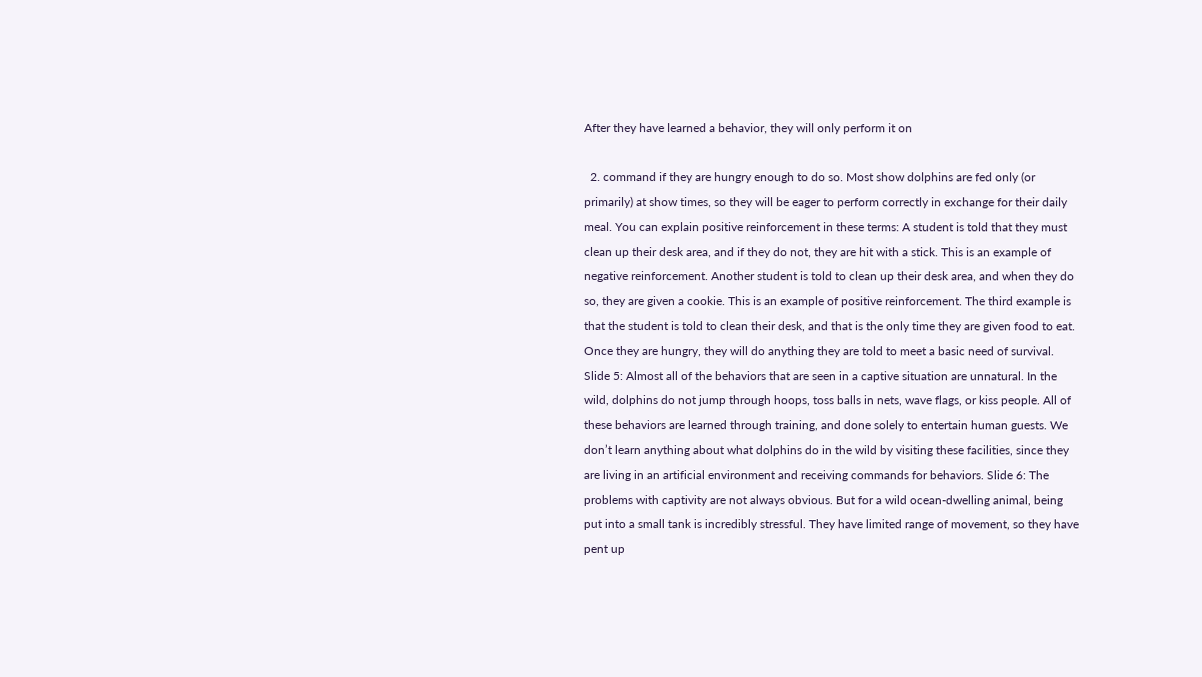After they have learned a behavior, they will only perform it on

  2. command if they are hungry enough to do so. Most show dolphins are fed only (or primarily) at show times, so they will be eager to perform correctly in exchange for their daily meal. You can explain positive reinforcement in these terms: A student is told that they must clean up their desk area, and if they do not, they are hit with a stick. This is an example of negative reinforcement. Another student is told to clean up their desk area, and when they do so, they are given a cookie. This is an example of positive reinforcement. The third example is that the student is told to clean their desk, and that is the only time they are given food to eat. Once they are hungry, they will do anything they are told to meet a basic need of survival. Slide 5: Almost all of the behaviors that are seen in a captive situation are unnatural. In the wild, dolphins do not jump through hoops, toss balls in nets, wave flags, or kiss people. All of these behaviors are learned through training, and done solely to entertain human guests. We don’t learn anything about what dolphins do in the wild by visiting these facilities, since they are living in an artificial environment and receiving commands for behaviors. Slide 6: The problems with captivity are not always obvious. But for a wild ocean-dwelling animal, being put into a small tank is incredibly stressful. They have limited range of movement, so they have pent up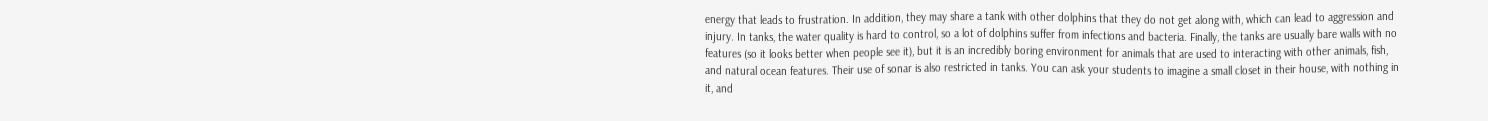energy that leads to frustration. In addition, they may share a tank with other dolphins that they do not get along with, which can lead to aggression and injury. In tanks, the water quality is hard to control, so a lot of dolphins suffer from infections and bacteria. Finally, the tanks are usually bare walls with no features (so it looks better when people see it), but it is an incredibly boring environment for animals that are used to interacting with other animals, fish, and natural ocean features. Their use of sonar is also restricted in tanks. You can ask your students to imagine a small closet in their house, with nothing in it, and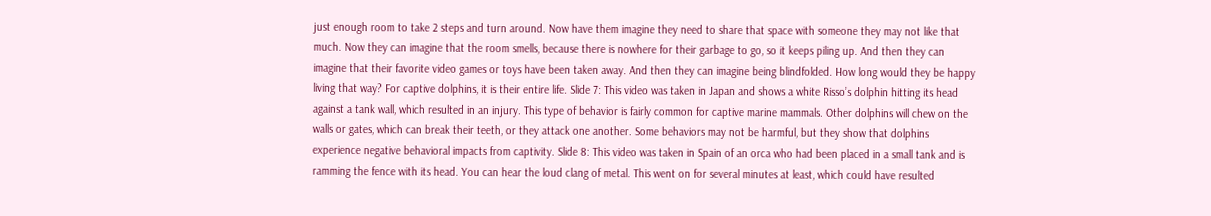just enough room to take 2 steps and turn around. Now have them imagine they need to share that space with someone they may not like that much. Now they can imagine that the room smells, because there is nowhere for their garbage to go, so it keeps piling up. And then they can imagine that their favorite video games or toys have been taken away. And then they can imagine being blindfolded. How long would they be happy living that way? For captive dolphins, it is their entire life. Slide 7: This video was taken in Japan and shows a white Risso’s dolphin hitting its head against a tank wall, which resulted in an injury. This type of behavior is fairly common for captive marine mammals. Other dolphins will chew on the walls or gates, which can break their teeth, or they attack one another. Some behaviors may not be harmful, but they show that dolphins experience negative behavioral impacts from captivity. Slide 8: This video was taken in Spain of an orca who had been placed in a small tank and is ramming the fence with its head. You can hear the loud clang of metal. This went on for several minutes at least, which could have resulted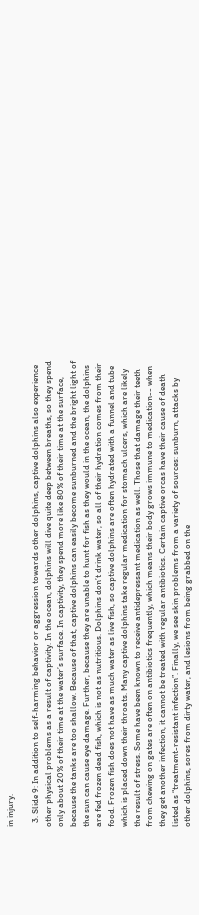in injury.

  3. Slide 9: In addition to self-harming behavior or aggression towards other dolphins, captive dolphins also experience other physical problems as a result of captivity. In the ocean, dolphins will dive quite deep between breaths, so they spend only about 20% of their time at the water’s surface. In captivity, they spend more like 80% of their time at the surface, because the tanks are too shallow. Because of that, captive dolphins can easily become sunburned and the bright light of the sun can cause eye damage. Further, because they are unable to hunt for fish as they would in the ocean, the dolphins are fed frozen dead fish, which is not as nutritious. Dolphins don’t drink water, so all of their hydration comes from their food. Frozen fish does not have as much water as live fish, so captive dolphins are often hydrated with a funnel and tube which is placed down their throats. Many captive dolphins take regular medication for stomach ulcers, which are likely the result of stress. Some have been known to receive antidepressant medication as well. Those that damage their teeth from chewing on gates are often on antibiotics frequently, which means their body grows immune to medication-- when they get another infection, it cannot be treated with regular antibiotics. Certain captive orcas have their cause of death listed as “treatment-resistant infection”. Finally, we see skin problems from a variety of sources: sunburn, attacks by other dolphins, sores from dirty water, and lesions from being grabbed on the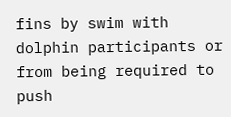fins by swim with dolphin participants or from being required to push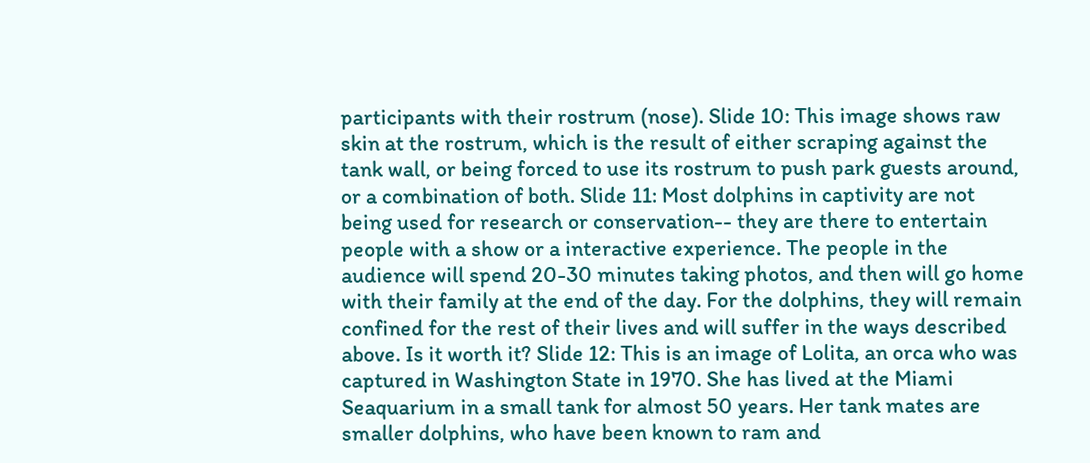participants with their rostrum (nose). Slide 10: This image shows raw skin at the rostrum, which is the result of either scraping against the tank wall, or being forced to use its rostrum to push park guests around, or a combination of both. Slide 11: Most dolphins in captivity are not being used for research or conservation-- they are there to entertain people with a show or a interactive experience. The people in the audience will spend 20-30 minutes taking photos, and then will go home with their family at the end of the day. For the dolphins, they will remain confined for the rest of their lives and will suffer in the ways described above. Is it worth it? Slide 12: This is an image of Lolita, an orca who was captured in Washington State in 1970. She has lived at the Miami Seaquarium in a small tank for almost 50 years. Her tank mates are smaller dolphins, who have been known to ram and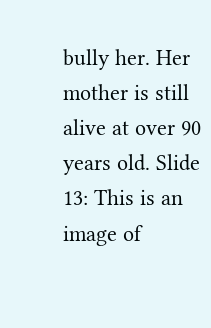bully her. Her mother is still alive at over 90 years old. Slide 13: This is an image of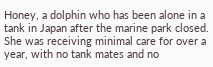Honey, a dolphin who has been alone in a tank in Japan after the marine park closed. She was receiving minimal care for over a year, with no tank mates and no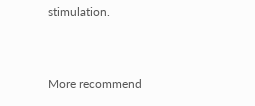stimulation.


More recommend